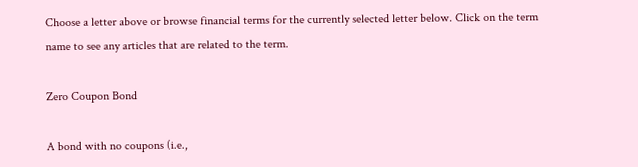Choose a letter above or browse financial terms for the currently selected letter below. Click on the term name to see any articles that are related to the term.

Zero Coupon Bond

A bond with no coupons (i.e.,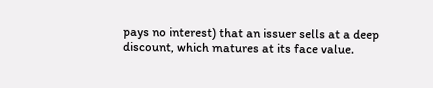pays no interest) that an issuer sells at a deep discount, which matures at its face value.